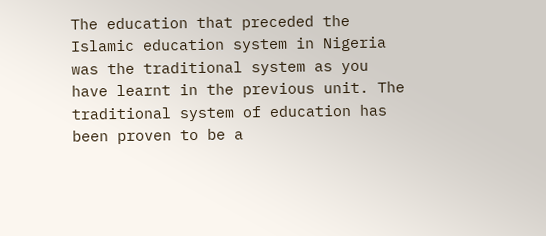The education that preceded the Islamic education system in Nigeria was the traditional system as you have learnt in the previous unit. The traditional system of education has been proven to be a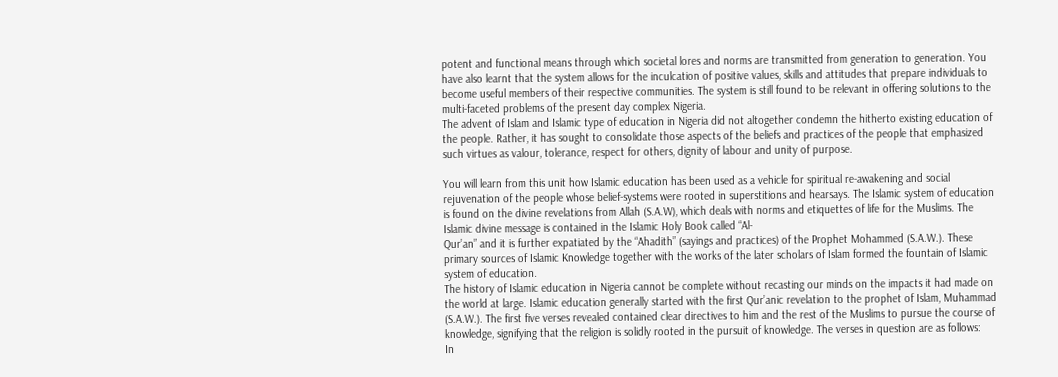potent and functional means through which societal lores and norms are transmitted from generation to generation. You have also learnt that the system allows for the inculcation of positive values, skills and attitudes that prepare individuals to become useful members of their respective communities. The system is still found to be relevant in offering solutions to the multi-faceted problems of the present day complex Nigeria.
The advent of Islam and Islamic type of education in Nigeria did not altogether condemn the hitherto existing education of the people. Rather, it has sought to consolidate those aspects of the beliefs and practices of the people that emphasized such virtues as valour, tolerance, respect for others, dignity of labour and unity of purpose.

You will learn from this unit how Islamic education has been used as a vehicle for spiritual re-awakening and social rejuvenation of the people whose belief-systems were rooted in superstitions and hearsays. The Islamic system of education is found on the divine revelations from Allah (S.A.W), which deals with norms and etiquettes of life for the Muslims. The Islamic divine message is contained in the Islamic Holy Book called “Al-
Qur’an” and it is further expatiated by the “Ahadith” (sayings and practices) of the Prophet Mohammed (S.A.W.). These primary sources of Islamic Knowledge together with the works of the later scholars of Islam formed the fountain of Islamic system of education.
The history of Islamic education in Nigeria cannot be complete without recasting our minds on the impacts it had made on the world at large. Islamic education generally started with the first Qur’anic revelation to the prophet of Islam, Muhammad (S.A.W.). The first five verses revealed contained clear directives to him and the rest of the Muslims to pursue the course of knowledge, signifying that the religion is solidly rooted in the pursuit of knowledge. The verses in question are as follows:
In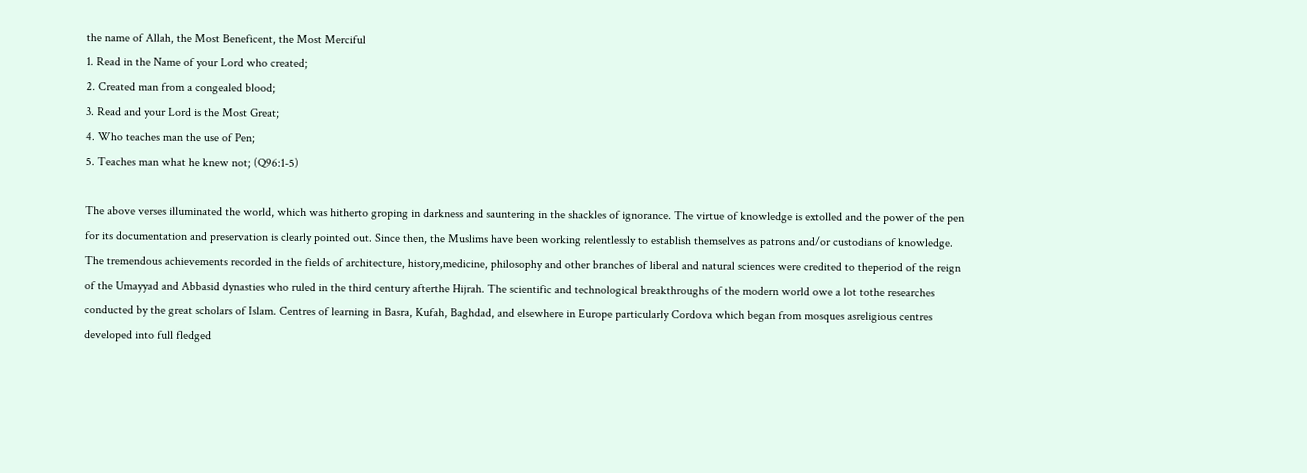the name of Allah, the Most Beneficent, the Most Merciful
1. Read in the Name of your Lord who created;
2. Created man from a congealed blood;
3. Read and your Lord is the Most Great;
4. Who teaches man the use of Pen;
5. Teaches man what he knew not; (Q96:1-5)

The above verses illuminated the world, which was hitherto groping in darkness and sauntering in the shackles of ignorance. The virtue of knowledge is extolled and the power of the pen for its documentation and preservation is clearly pointed out. Since then, the Muslims have been working relentlessly to establish themselves as patrons and/or custodians of knowledge. The tremendous achievements recorded in the fields of architecture, history,medicine, philosophy and other branches of liberal and natural sciences were credited to theperiod of the reign of the Umayyad and Abbasid dynasties who ruled in the third century afterthe Hijrah. The scientific and technological breakthroughs of the modern world owe a lot tothe researches conducted by the great scholars of Islam. Centres of learning in Basra, Kufah, Baghdad, and elsewhere in Europe particularly Cordova which began from mosques asreligious centres developed into full fledged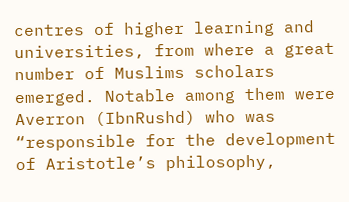centres of higher learning and universities, from where a great number of Muslims scholars emerged. Notable among them were Averron (IbnRushd) who was “responsible for the development of Aristotle’s philosophy,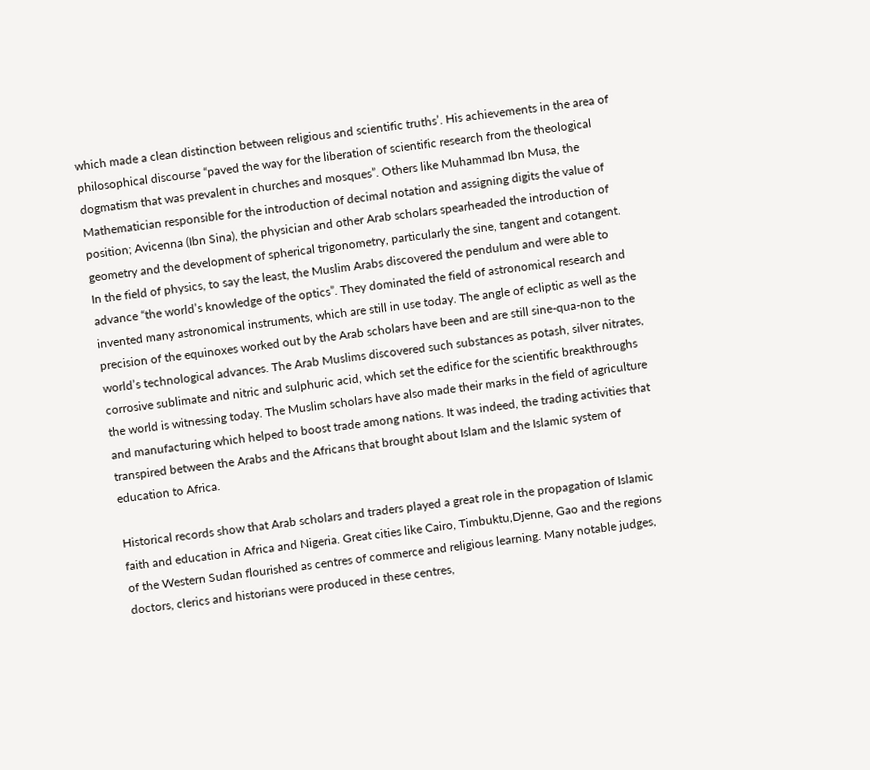which made a clean distinction between religious and scientific truths’. His achievements in the area of philosophical discourse “paved the way for the liberation of scientific research from the theological dogmatism that was prevalent in churches and mosques”. Others like Muhammad Ibn Musa, the Mathematician responsible for the introduction of decimal notation and assigning digits the value of position; Avicenna (Ibn Sina), the physician and other Arab scholars spearheaded the introduction of geometry and the development of spherical trigonometry, particularly the sine, tangent and cotangent.
In the field of physics, to say the least, the Muslim Arabs discovered the pendulum and were able to advance “the world’s knowledge of the optics”. They dominated the field of astronomical research and invented many astronomical instruments, which are still in use today. The angle of ecliptic as well as the precision of the equinoxes worked out by the Arab scholars have been and are still sine-qua-non to the world’s technological advances. The Arab Muslims discovered such substances as potash, silver nitrates, corrosive sublimate and nitric and sulphuric acid, which set the edifice for the scientific breakthroughs the world is witnessing today. The Muslim scholars have also made their marks in the field of agriculture and manufacturing which helped to boost trade among nations. It was indeed, the trading activities that transpired between the Arabs and the Africans that brought about Islam and the Islamic system of education to Africa.

Historical records show that Arab scholars and traders played a great role in the propagation of Islamic faith and education in Africa and Nigeria. Great cities like Cairo, Timbuktu,Djenne, Gao and the regions of the Western Sudan flourished as centres of commerce and religious learning. Many notable judges, doctors, clerics and historians were produced in these centres,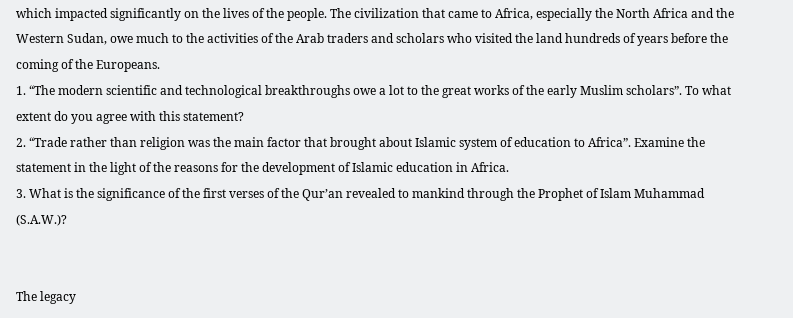which impacted significantly on the lives of the people. The civilization that came to Africa, especially the North Africa and the Western Sudan, owe much to the activities of the Arab traders and scholars who visited the land hundreds of years before the coming of the Europeans.
1. “The modern scientific and technological breakthroughs owe a lot to the great works of the early Muslim scholars”. To what extent do you agree with this statement?
2. “Trade rather than religion was the main factor that brought about Islamic system of education to Africa”. Examine the statement in the light of the reasons for the development of Islamic education in Africa.
3. What is the significance of the first verses of the Qur’an revealed to mankind through the Prophet of Islam Muhammad (S.A.W.)?


The legacy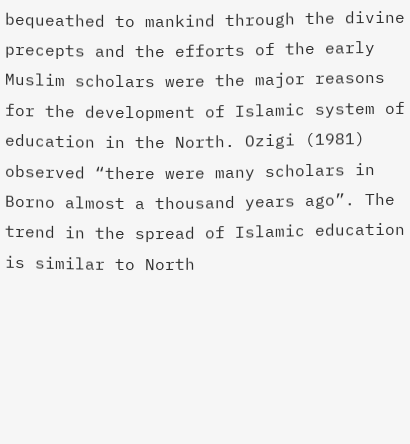bequeathed to mankind through the divine precepts and the efforts of the early Muslim scholars were the major reasons for the development of Islamic system of education in the North. Ozigi (1981) observed “there were many scholars in Borno almost a thousand years ago”. The trend in the spread of Islamic education is similar to North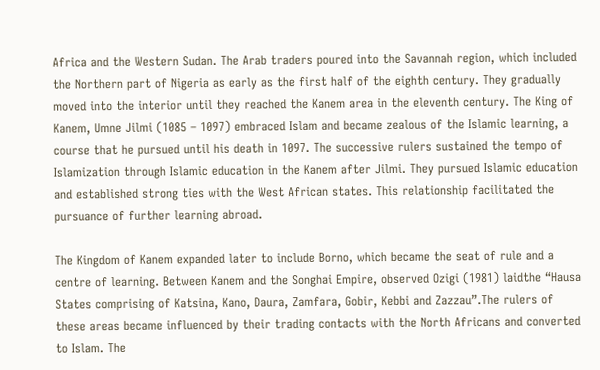Africa and the Western Sudan. The Arab traders poured into the Savannah region, which included the Northern part of Nigeria as early as the first half of the eighth century. They gradually moved into the interior until they reached the Kanem area in the eleventh century. The King of Kanem, Umne Jilmi (1085 – 1097) embraced Islam and became zealous of the Islamic learning, a course that he pursued until his death in 1097. The successive rulers sustained the tempo of Islamization through Islamic education in the Kanem after Jilmi. They pursued Islamic education and established strong ties with the West African states. This relationship facilitated the pursuance of further learning abroad.

The Kingdom of Kanem expanded later to include Borno, which became the seat of rule and a centre of learning. Between Kanem and the Songhai Empire, observed Ozigi (1981) laidthe “Hausa States comprising of Katsina, Kano, Daura, Zamfara, Gobir, Kebbi and Zazzau”.The rulers of these areas became influenced by their trading contacts with the North Africans and converted to Islam. The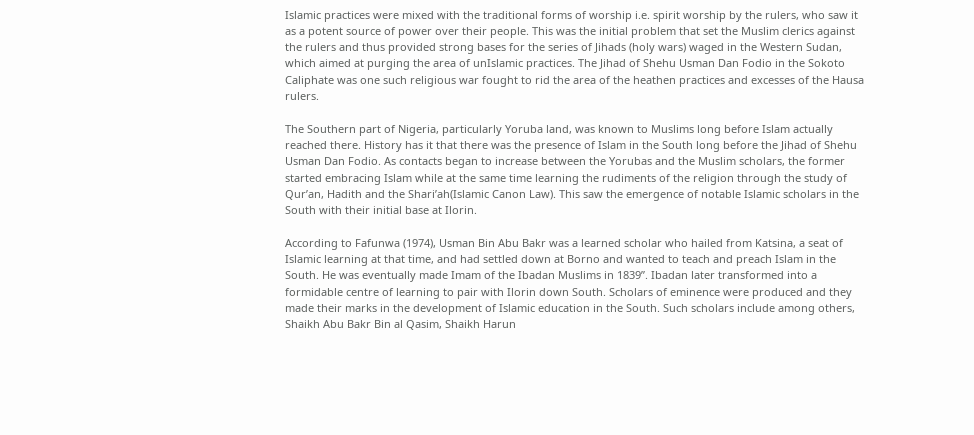Islamic practices were mixed with the traditional forms of worship i.e. spirit worship by the rulers, who saw it as a potent source of power over their people. This was the initial problem that set the Muslim clerics against the rulers and thus provided strong bases for the series of Jihads (holy wars) waged in the Western Sudan, which aimed at purging the area of unIslamic practices. The Jihad of Shehu Usman Dan Fodio in the Sokoto Caliphate was one such religious war fought to rid the area of the heathen practices and excesses of the Hausa rulers.

The Southern part of Nigeria, particularly Yoruba land, was known to Muslims long before Islam actually reached there. History has it that there was the presence of Islam in the South long before the Jihad of Shehu Usman Dan Fodio. As contacts began to increase between the Yorubas and the Muslim scholars, the former started embracing Islam while at the same time learning the rudiments of the religion through the study of Qur’an, Hadith and the Shari’ah(Islamic Canon Law). This saw the emergence of notable Islamic scholars in the South with their initial base at Ilorin.

According to Fafunwa (1974), Usman Bin Abu Bakr was a learned scholar who hailed from Katsina, a seat of Islamic learning at that time, and had settled down at Borno and wanted to teach and preach Islam in the South. He was eventually made Imam of the Ibadan Muslims in 1839”. Ibadan later transformed into a formidable centre of learning to pair with Ilorin down South. Scholars of eminence were produced and they made their marks in the development of Islamic education in the South. Such scholars include among others, Shaikh Abu Bakr Bin al Qasim, Shaikh Harun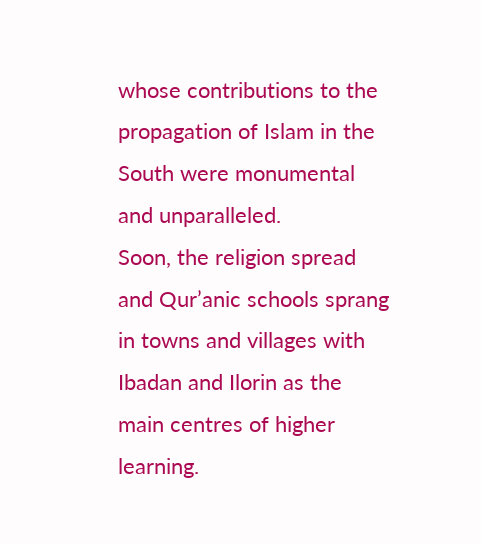whose contributions to the propagation of Islam in the South were monumental and unparalleled.
Soon, the religion spread and Qur’anic schools sprang in towns and villages with Ibadan and Ilorin as the main centres of higher learning.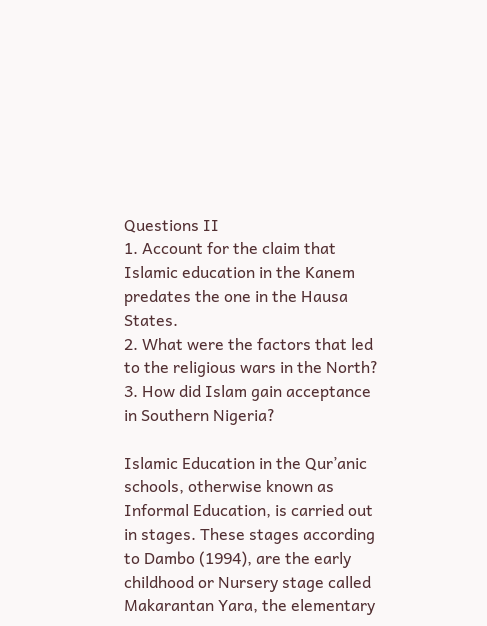Questions II
1. Account for the claim that Islamic education in the Kanem predates the one in the Hausa States.
2. What were the factors that led to the religious wars in the North?
3. How did Islam gain acceptance in Southern Nigeria?

Islamic Education in the Qur’anic schools, otherwise known as Informal Education, is carried out in stages. These stages according to Dambo (1994), are the early childhood or Nursery stage called Makarantan Yara, the elementary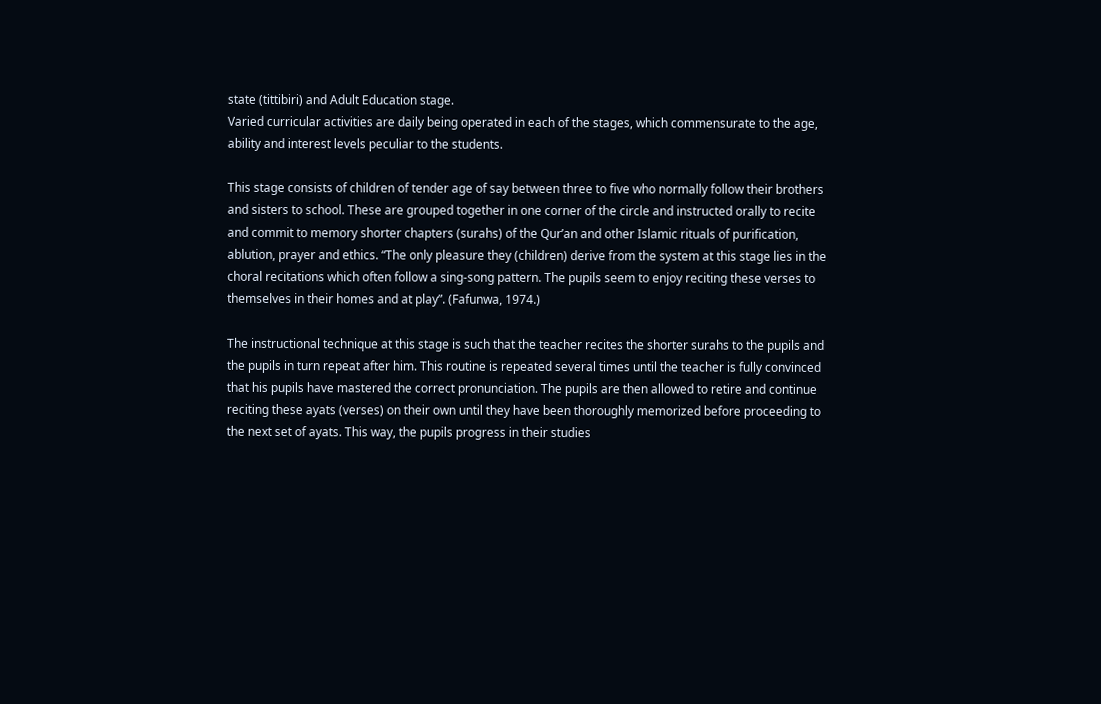state (tittibiri) and Adult Education stage.
Varied curricular activities are daily being operated in each of the stages, which commensurate to the age, ability and interest levels peculiar to the students.

This stage consists of children of tender age of say between three to five who normally follow their brothers and sisters to school. These are grouped together in one corner of the circle and instructed orally to recite and commit to memory shorter chapters (surahs) of the Qur’an and other Islamic rituals of purification, ablution, prayer and ethics. “The only pleasure they (children) derive from the system at this stage lies in the choral recitations which often follow a sing-song pattern. The pupils seem to enjoy reciting these verses to themselves in their homes and at play”. (Fafunwa, 1974.)

The instructional technique at this stage is such that the teacher recites the shorter surahs to the pupils and the pupils in turn repeat after him. This routine is repeated several times until the teacher is fully convinced that his pupils have mastered the correct pronunciation. The pupils are then allowed to retire and continue reciting these ayats (verses) on their own until they have been thoroughly memorized before proceeding to the next set of ayats. This way, the pupils progress in their studies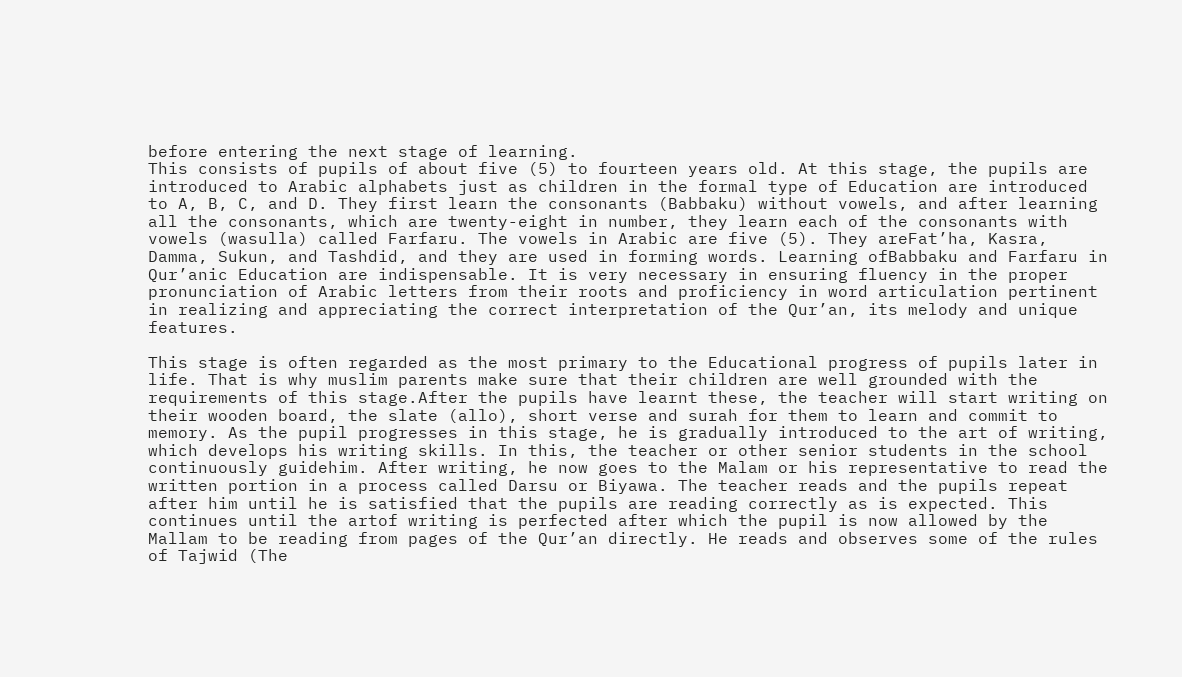before entering the next stage of learning.
This consists of pupils of about five (5) to fourteen years old. At this stage, the pupils are introduced to Arabic alphabets just as children in the formal type of Education are introduced to A, B, C, and D. They first learn the consonants (Babbaku) without vowels, and after learning all the consonants, which are twenty-eight in number, they learn each of the consonants with vowels (wasulla) called Farfaru. The vowels in Arabic are five (5). They areFat’ha, Kasra, Damma, Sukun, and Tashdid, and they are used in forming words. Learning ofBabbaku and Farfaru in Qur’anic Education are indispensable. It is very necessary in ensuring fluency in the proper pronunciation of Arabic letters from their roots and proficiency in word articulation pertinent in realizing and appreciating the correct interpretation of the Qur’an, its melody and unique features.

This stage is often regarded as the most primary to the Educational progress of pupils later in life. That is why muslim parents make sure that their children are well grounded with the requirements of this stage.After the pupils have learnt these, the teacher will start writing on their wooden board, the slate (allo), short verse and surah for them to learn and commit to memory. As the pupil progresses in this stage, he is gradually introduced to the art of writing, which develops his writing skills. In this, the teacher or other senior students in the school continuously guidehim. After writing, he now goes to the Malam or his representative to read the written portion in a process called Darsu or Biyawa. The teacher reads and the pupils repeat after him until he is satisfied that the pupils are reading correctly as is expected. This continues until the artof writing is perfected after which the pupil is now allowed by the Mallam to be reading from pages of the Qur’an directly. He reads and observes some of the rules of Tajwid (The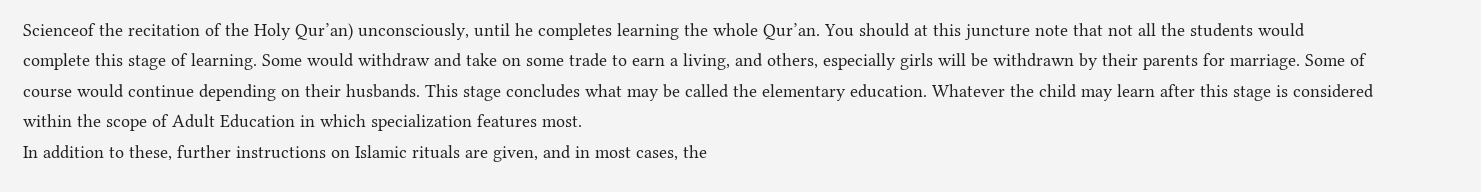Scienceof the recitation of the Holy Qur’an) unconsciously, until he completes learning the whole Qur’an. You should at this juncture note that not all the students would complete this stage of learning. Some would withdraw and take on some trade to earn a living, and others, especially girls will be withdrawn by their parents for marriage. Some of course would continue depending on their husbands. This stage concludes what may be called the elementary education. Whatever the child may learn after this stage is considered within the scope of Adult Education in which specialization features most.
In addition to these, further instructions on Islamic rituals are given, and in most cases, the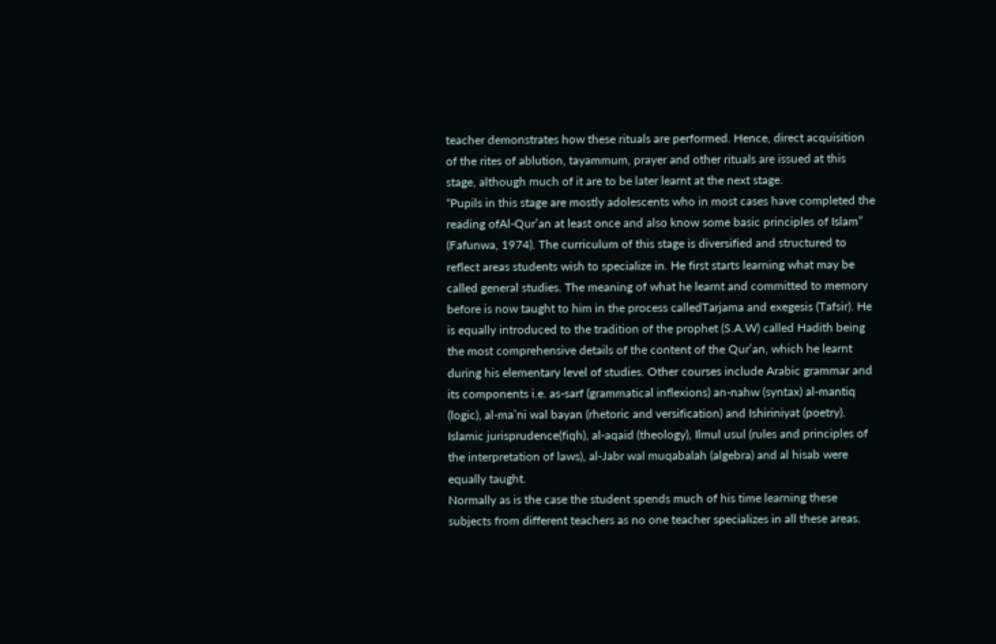teacher demonstrates how these rituals are performed. Hence, direct acquisition of the rites of ablution, tayammum, prayer and other rituals are issued at this stage, although much of it are to be later learnt at the next stage.
“Pupils in this stage are mostly adolescents who in most cases have completed the reading ofAl-Qur’an at least once and also know some basic principles of Islam” (Fafunwa, 1974). The curriculum of this stage is diversified and structured to reflect areas students wish to specialize in. He first starts learning what may be called general studies. The meaning of what he learnt and committed to memory before is now taught to him in the process calledTarjama and exegesis (Tafsir). He is equally introduced to the tradition of the prophet (S.A.W) called Hadith being the most comprehensive details of the content of the Qur’an, which he learnt during his elementary level of studies. Other courses include Arabic grammar and its components i.e. as-sarf (grammatical inflexions) an-nahw (syntax) al-mantiq (logic), al-ma’ni wal bayan (rhetoric and versification) and Ishiriniyat (poetry). Islamic jurisprudence(fiqh), al-aqaid (theology), Ilmul usul (rules and principles of the interpretation of laws), al-Jabr wal muqabalah (algebra) and al hisab were equally taught.
Normally as is the case the student spends much of his time learning these subjects from different teachers as no one teacher specializes in all these areas.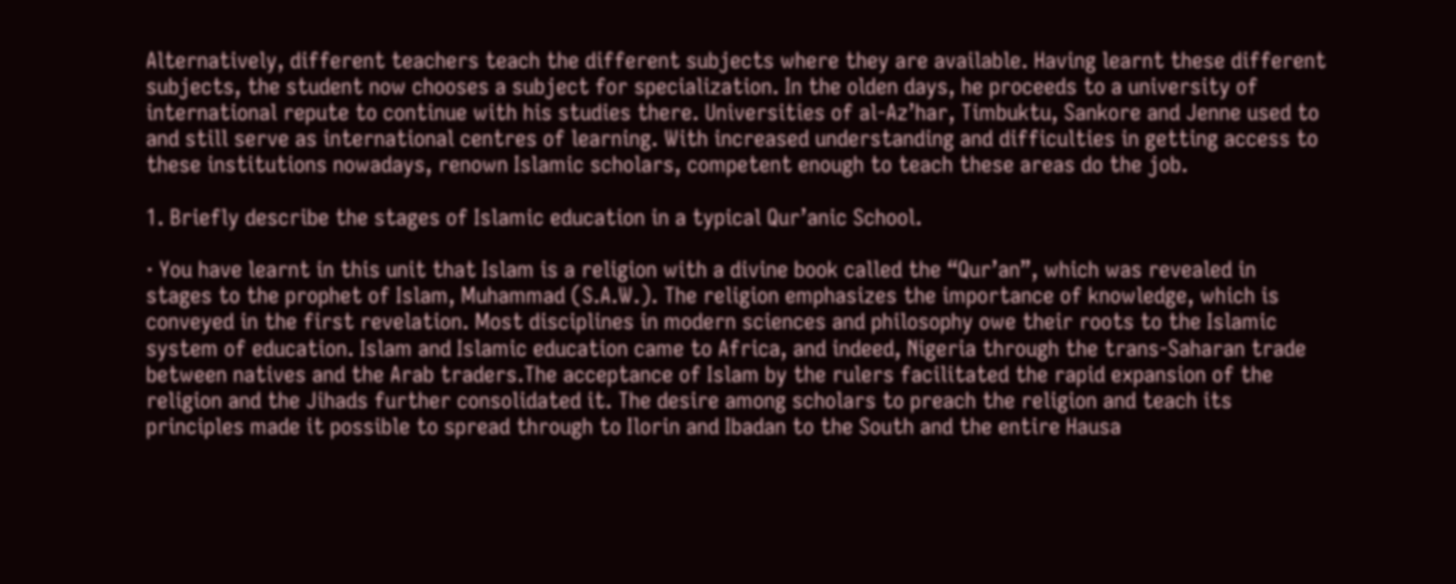Alternatively, different teachers teach the different subjects where they are available. Having learnt these different subjects, the student now chooses a subject for specialization. In the olden days, he proceeds to a university of international repute to continue with his studies there. Universities of al-Az’har, Timbuktu, Sankore and Jenne used to and still serve as international centres of learning. With increased understanding and difficulties in getting access to these institutions nowadays, renown Islamic scholars, competent enough to teach these areas do the job.

1. Briefly describe the stages of Islamic education in a typical Qur’anic School.

· You have learnt in this unit that Islam is a religion with a divine book called the “Qur’an”, which was revealed in stages to the prophet of Islam, Muhammad (S.A.W.). The religion emphasizes the importance of knowledge, which is conveyed in the first revelation. Most disciplines in modern sciences and philosophy owe their roots to the Islamic system of education. Islam and Islamic education came to Africa, and indeed, Nigeria through the trans-Saharan trade between natives and the Arab traders.The acceptance of Islam by the rulers facilitated the rapid expansion of the religion and the Jihads further consolidated it. The desire among scholars to preach the religion and teach its principles made it possible to spread through to Ilorin and Ibadan to the South and the entire Hausa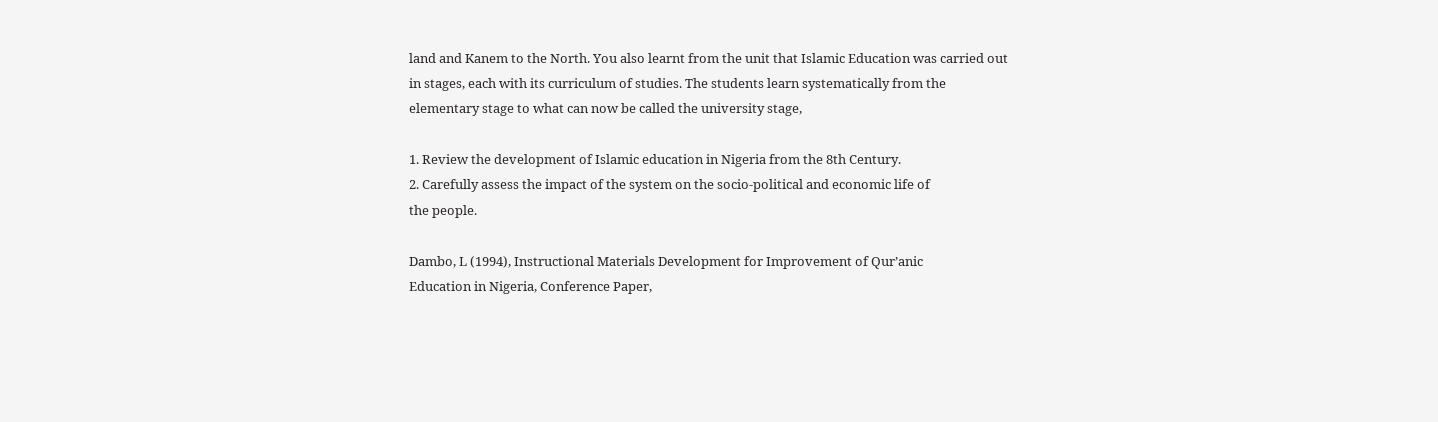land and Kanem to the North. You also learnt from the unit that Islamic Education was carried out in stages, each with its curriculum of studies. The students learn systematically from the elementary stage to what can now be called the university stage,

1. Review the development of Islamic education in Nigeria from the 8th Century.
2. Carefully assess the impact of the system on the socio-political and economic life of
the people.

Dambo, L (1994), Instructional Materials Development for Improvement of Qur’anic
Education in Nigeria, Conference Paper,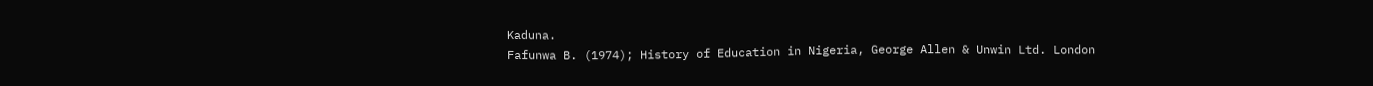Kaduna.
Fafunwa B. (1974); History of Education in Nigeria, George Allen & Unwin Ltd. London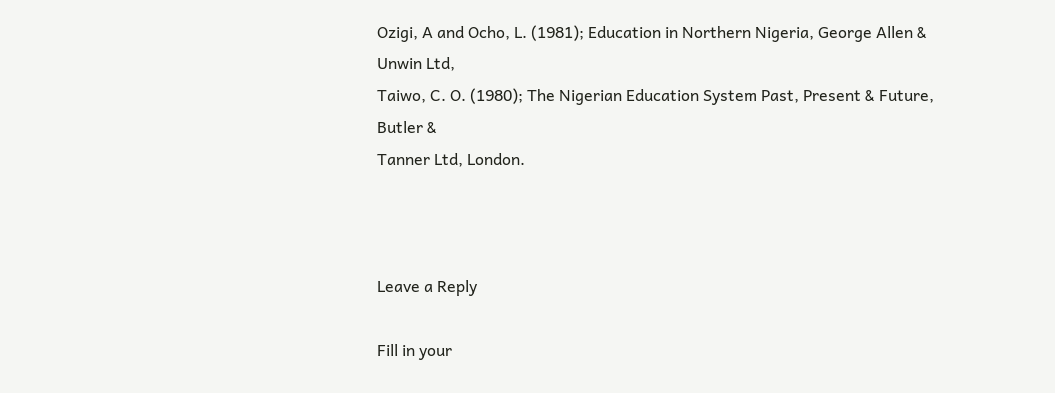Ozigi, A and Ocho, L. (1981); Education in Northern Nigeria, George Allen & Unwin Ltd,
Taiwo, C. O. (1980); The Nigerian Education System Past, Present & Future, Butler &
Tanner Ltd, London.



Leave a Reply

Fill in your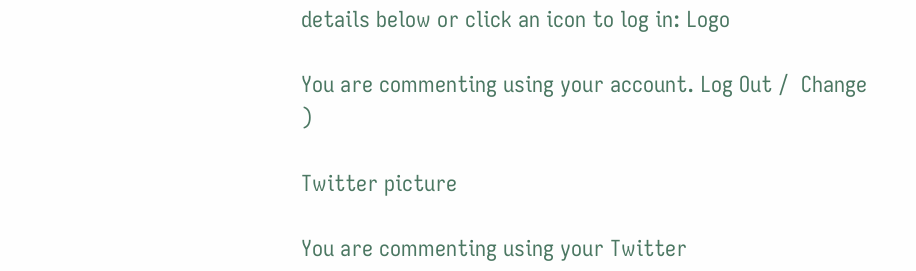details below or click an icon to log in: Logo

You are commenting using your account. Log Out /  Change )

Twitter picture

You are commenting using your Twitter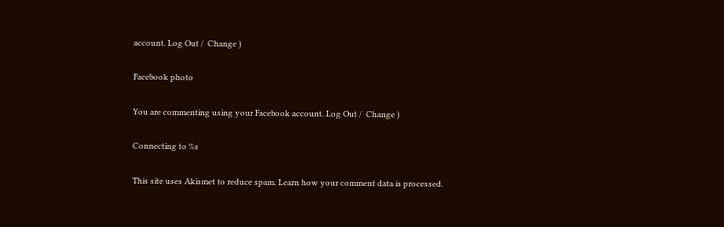account. Log Out /  Change )

Facebook photo

You are commenting using your Facebook account. Log Out /  Change )

Connecting to %s

This site uses Akismet to reduce spam. Learn how your comment data is processed.